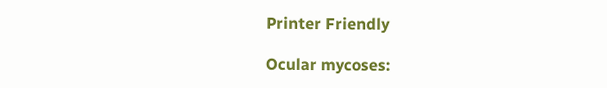Printer Friendly

Ocular mycoses: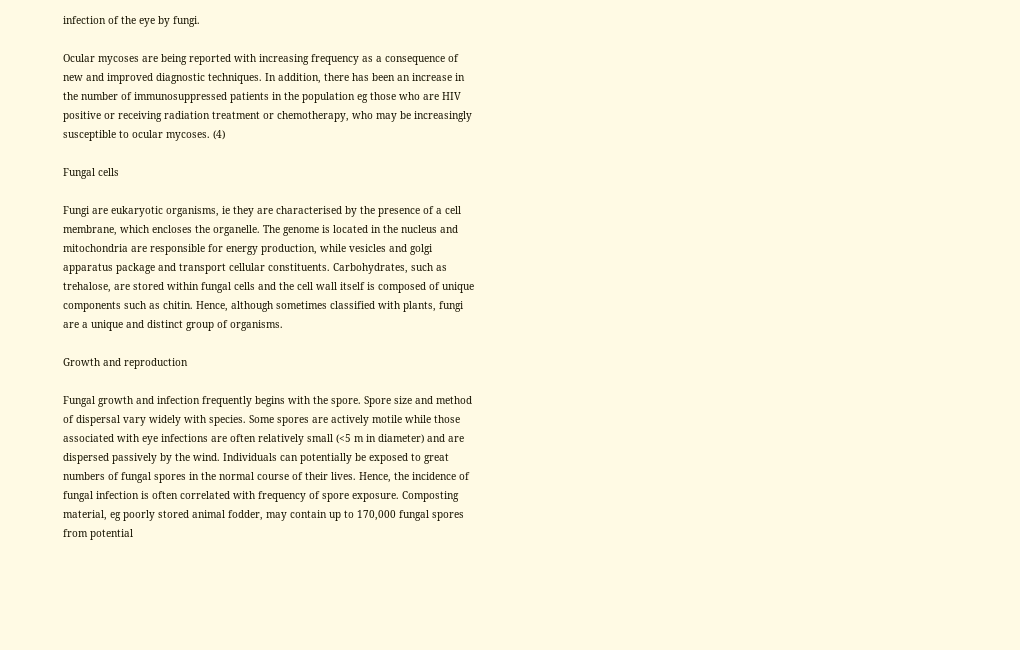infection of the eye by fungi.

Ocular mycoses are being reported with increasing frequency as a consequence of new and improved diagnostic techniques. In addition, there has been an increase in the number of immunosuppressed patients in the population eg those who are HIV positive or receiving radiation treatment or chemotherapy, who may be increasingly susceptible to ocular mycoses. (4)

Fungal cells

Fungi are eukaryotic organisms, ie they are characterised by the presence of a cell membrane, which encloses the organelle. The genome is located in the nucleus and mitochondria are responsible for energy production, while vesicles and golgi apparatus package and transport cellular constituents. Carbohydrates, such as trehalose, are stored within fungal cells and the cell wall itself is composed of unique components such as chitin. Hence, although sometimes classified with plants, fungi are a unique and distinct group of organisms.

Growth and reproduction

Fungal growth and infection frequently begins with the spore. Spore size and method of dispersal vary widely with species. Some spores are actively motile while those associated with eye infections are often relatively small (<5 m in diameter) and are dispersed passively by the wind. Individuals can potentially be exposed to great numbers of fungal spores in the normal course of their lives. Hence, the incidence of fungal infection is often correlated with frequency of spore exposure. Composting material, eg poorly stored animal fodder, may contain up to 170,000 fungal spores from potential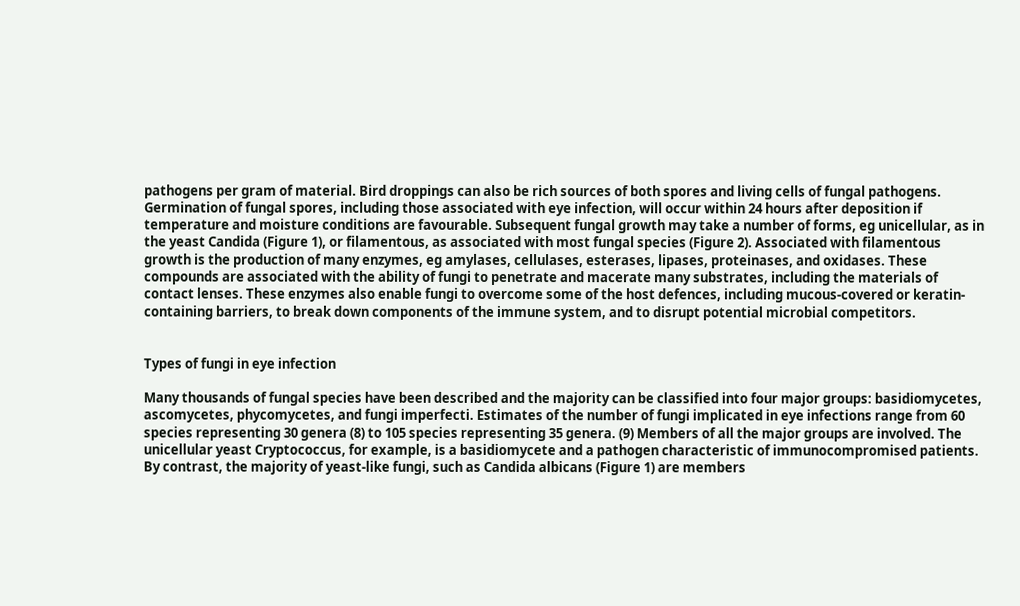pathogens per gram of material. Bird droppings can also be rich sources of both spores and living cells of fungal pathogens. Germination of fungal spores, including those associated with eye infection, will occur within 24 hours after deposition if temperature and moisture conditions are favourable. Subsequent fungal growth may take a number of forms, eg unicellular, as in the yeast Candida (Figure 1), or filamentous, as associated with most fungal species (Figure 2). Associated with filamentous growth is the production of many enzymes, eg amylases, cellulases, esterases, lipases, proteinases, and oxidases. These compounds are associated with the ability of fungi to penetrate and macerate many substrates, including the materials of contact lenses. These enzymes also enable fungi to overcome some of the host defences, including mucous-covered or keratin-containing barriers, to break down components of the immune system, and to disrupt potential microbial competitors.


Types of fungi in eye infection

Many thousands of fungal species have been described and the majority can be classified into four major groups: basidiomycetes, ascomycetes, phycomycetes, and fungi imperfecti. Estimates of the number of fungi implicated in eye infections range from 60 species representing 30 genera (8) to 105 species representing 35 genera. (9) Members of all the major groups are involved. The unicellular yeast Cryptococcus, for example, is a basidiomycete and a pathogen characteristic of immunocompromised patients. By contrast, the majority of yeast-like fungi, such as Candida albicans (Figure 1) are members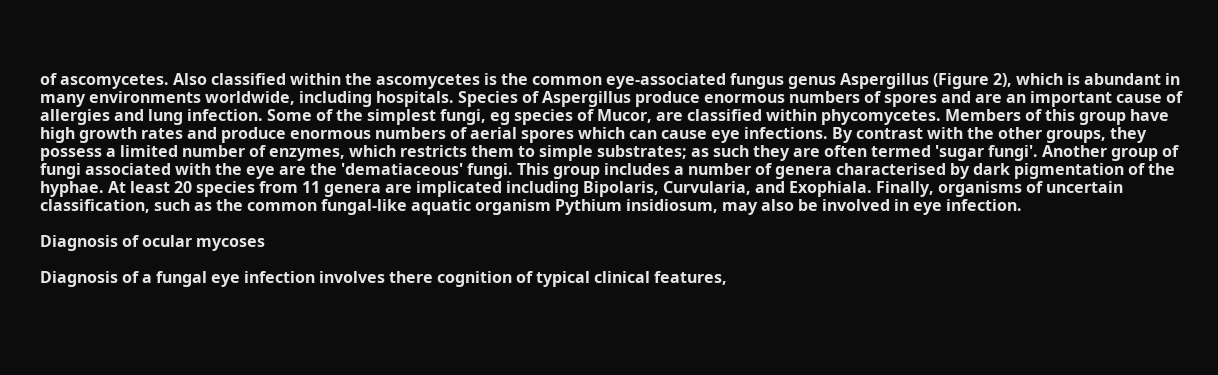of ascomycetes. Also classified within the ascomycetes is the common eye-associated fungus genus Aspergillus (Figure 2), which is abundant in many environments worldwide, including hospitals. Species of Aspergillus produce enormous numbers of spores and are an important cause of allergies and lung infection. Some of the simplest fungi, eg species of Mucor, are classified within phycomycetes. Members of this group have high growth rates and produce enormous numbers of aerial spores which can cause eye infections. By contrast with the other groups, they possess a limited number of enzymes, which restricts them to simple substrates; as such they are often termed 'sugar fungi'. Another group of fungi associated with the eye are the 'dematiaceous' fungi. This group includes a number of genera characterised by dark pigmentation of the hyphae. At least 20 species from 11 genera are implicated including Bipolaris, Curvularia, and Exophiala. Finally, organisms of uncertain classification, such as the common fungal-like aquatic organism Pythium insidiosum, may also be involved in eye infection.

Diagnosis of ocular mycoses

Diagnosis of a fungal eye infection involves there cognition of typical clinical features,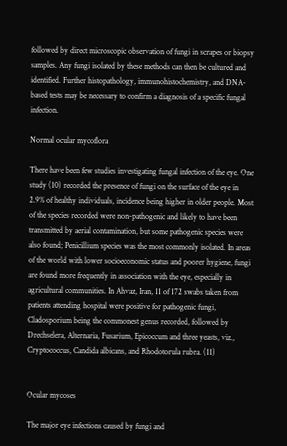followed by direct microscopic observation of fungi in scrapes or biopsy samples. Any fungi isolated by these methods can then be cultured and identified. Further histopathology, immunohistochemistry, and DNA-based tests may be necessary to confirm a diagnosis of a specific fungal infection.

Normal ocular mycoflora

There have been few studies investigating fungal infection of the eye. One study (10) recorded the presence of fungi on the surface of the eye in 2.9% of healthy individuals, incidence being higher in older people. Most of the species recorded were non-pathogenic and likely to have been transmitted by aerial contamination, but some pathogenic species were also found; Penicillium species was the most commonly isolated. In areas of the world with lower socioeconomic status and poorer hygiene, fungi are found more frequently in association with the eye, especially in agricultural communities. In Ahvaz, Iran, 11 of 172 swabs taken from patients attending hospital were positive for pathogenic fungi, Cladosporium being the commonest genus recorded, followed by Drechselera, Alternaria, Fusarium, Epicoccum and three yeasts, viz., Cryptococcus, Candida albicans, and Rhodotorula rubra. (11)


Ocular mycoses

The major eye infections caused by fungi and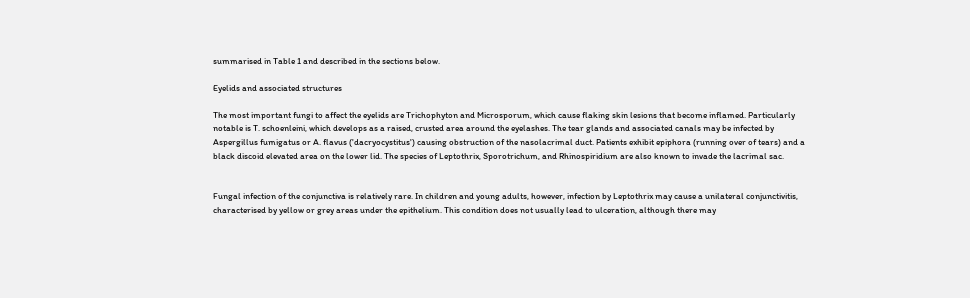summarised in Table 1 and described in the sections below.

Eyelids and associated structures

The most important fungi to affect the eyelids are Trichophyton and Microsporum, which cause flaking skin lesions that become inflamed. Particularly notable is T. schoenleini, which develops as a raised, crusted area around the eyelashes. The tear glands and associated canals may be infected by Aspergillus fumigatus or A. flavus ('dacryocystitus') causing obstruction of the nasolacrimal duct. Patients exhibit epiphora (running over of tears) and a black discoid elevated area on the lower lid. The species of Leptothrix, Sporotrichum, and Rhinospiridium are also known to invade the lacrimal sac.


Fungal infection of the conjunctiva is relatively rare. In children and young adults, however, infection by Leptothrix may cause a unilateral conjunctivitis, characterised by yellow or grey areas under the epithelium. This condition does not usually lead to ulceration, although there may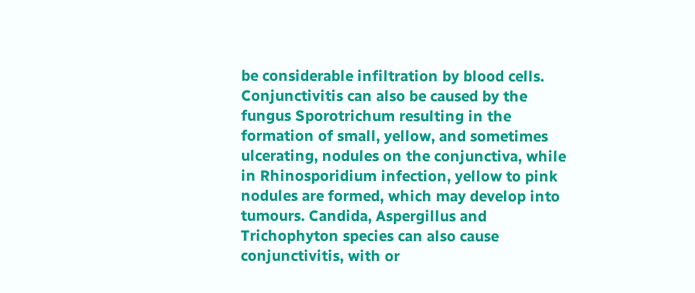be considerable infiltration by blood cells. Conjunctivitis can also be caused by the fungus Sporotrichum resulting in the formation of small, yellow, and sometimes ulcerating, nodules on the conjunctiva, while in Rhinosporidium infection, yellow to pink nodules are formed, which may develop into tumours. Candida, Aspergillus and Trichophyton species can also cause conjunctivitis, with or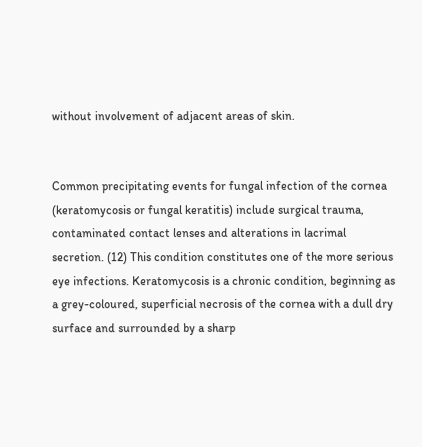without involvement of adjacent areas of skin.


Common precipitating events for fungal infection of the cornea (keratomycosis or fungal keratitis) include surgical trauma, contaminated contact lenses and alterations in lacrimal secretion. (12) This condition constitutes one of the more serious eye infections. Keratomycosis is a chronic condition, beginning as a grey-coloured, superficial necrosis of the cornea with a dull dry surface and surrounded by a sharp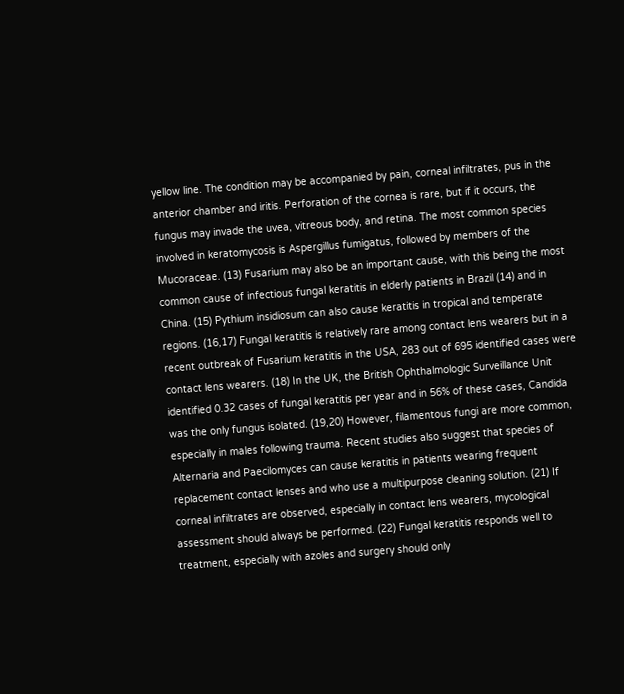yellow line. The condition may be accompanied by pain, corneal infiltrates, pus in the anterior chamber and iritis. Perforation of the cornea is rare, but if it occurs, the fungus may invade the uvea, vitreous body, and retina. The most common species involved in keratomycosis is Aspergillus fumigatus, followed by members of the Mucoraceae. (13) Fusarium may also be an important cause, with this being the most common cause of infectious fungal keratitis in elderly patients in Brazil (14) and in China. (15) Pythium insidiosum can also cause keratitis in tropical and temperate regions. (16,17) Fungal keratitis is relatively rare among contact lens wearers but in a recent outbreak of Fusarium keratitis in the USA, 283 out of 695 identified cases were contact lens wearers. (18) In the UK, the British Ophthalmologic Surveillance Unit identified 0.32 cases of fungal keratitis per year and in 56% of these cases, Candida was the only fungus isolated. (19,20) However, filamentous fungi are more common, especially in males following trauma. Recent studies also suggest that species of Alternaria and Paecilomyces can cause keratitis in patients wearing frequent replacement contact lenses and who use a multipurpose cleaning solution. (21) If corneal infiltrates are observed, especially in contact lens wearers, mycological assessment should always be performed. (22) Fungal keratitis responds well to treatment, especially with azoles and surgery should only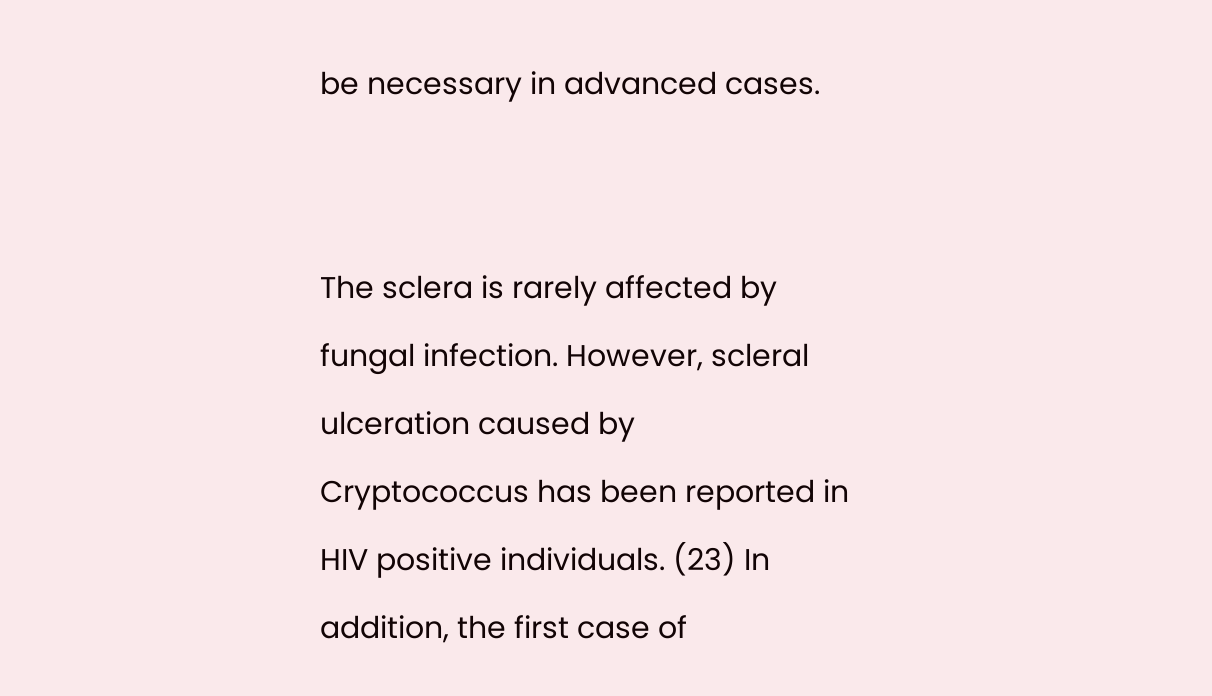be necessary in advanced cases.


The sclera is rarely affected by fungal infection. However, scleral ulceration caused by Cryptococcus has been reported in HIV positive individuals. (23) In addition, the first case of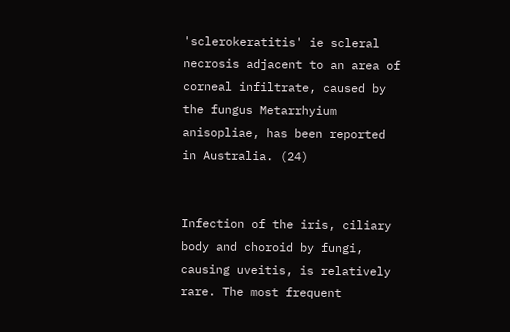'sclerokeratitis' ie scleral necrosis adjacent to an area of corneal infiltrate, caused by the fungus Metarrhyium anisopliae, has been reported in Australia. (24)


Infection of the iris, ciliary body and choroid by fungi, causing uveitis, is relatively rare. The most frequent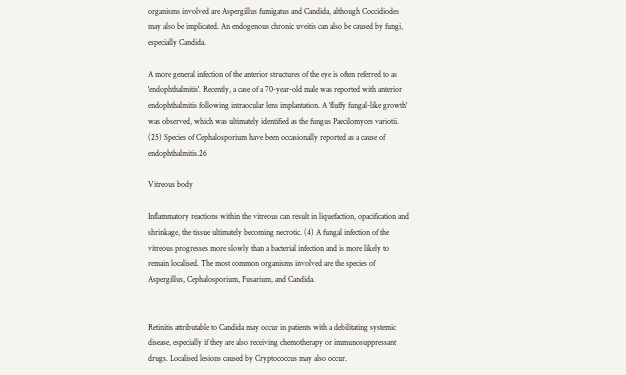organisms involved are Aspergillus fumigatus and Candida, although Coccidiodes may also be implicated. An endogenous chronic uveitis can also be caused by fungi, especially Candida.

A more general infection of the anterior structures of the eye is often referred to as 'endophthalmitis'. Recently, a case of a 70-year-old male was reported with anterior endophthalmitis following intraocular lens implantation. A 'fluffy fungal-like growth' was observed, which was ultimately identified as the fungus Paecilomyces variotii. (25) Species of Cephalosporium have been occasionally reported as a cause of endophthalmitis.26

Vitreous body

Inflammatory reactions within the vitreous can result in liquefaction, opacification and shrinkage, the tissue ultimately becoming necrotic. (4) A fungal infection of the vitreous progresses more slowly than a bacterial infection and is more likely to remain localised. The most common organisms involved are the species of Aspergillus, Cephalosporium, Fusarium, and Candida.


Retinitis attributable to Candida may occur in patients with a debilitating systemic disease, especially if they are also receiving chemotherapy or immunosuppressant drugs. Localised lesions caused by Cryptococcus may also occur.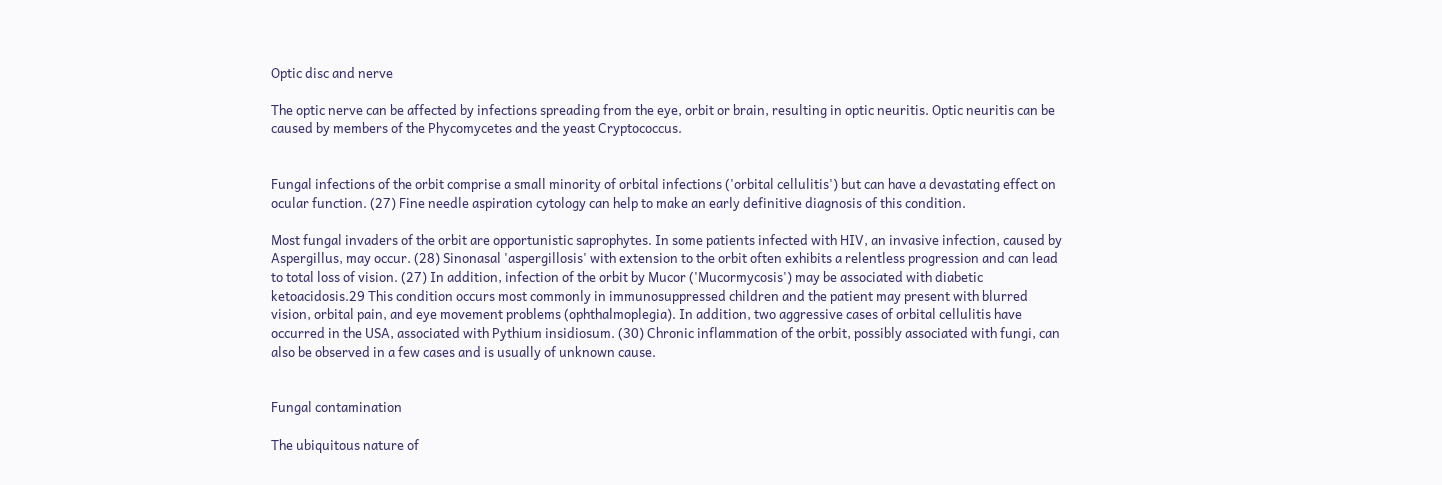Optic disc and nerve

The optic nerve can be affected by infections spreading from the eye, orbit or brain, resulting in optic neuritis. Optic neuritis can be caused by members of the Phycomycetes and the yeast Cryptococcus.


Fungal infections of the orbit comprise a small minority of orbital infections ('orbital cellulitis') but can have a devastating effect on ocular function. (27) Fine needle aspiration cytology can help to make an early definitive diagnosis of this condition.

Most fungal invaders of the orbit are opportunistic saprophytes. In some patients infected with HIV, an invasive infection, caused by Aspergillus, may occur. (28) Sinonasal 'aspergillosis' with extension to the orbit often exhibits a relentless progression and can lead to total loss of vision. (27) In addition, infection of the orbit by Mucor ('Mucormycosis') may be associated with diabetic ketoacidosis.29 This condition occurs most commonly in immunosuppressed children and the patient may present with blurred vision, orbital pain, and eye movement problems (ophthalmoplegia). In addition, two aggressive cases of orbital cellulitis have occurred in the USA, associated with Pythium insidiosum. (30) Chronic inflammation of the orbit, possibly associated with fungi, can also be observed in a few cases and is usually of unknown cause.


Fungal contamination

The ubiquitous nature of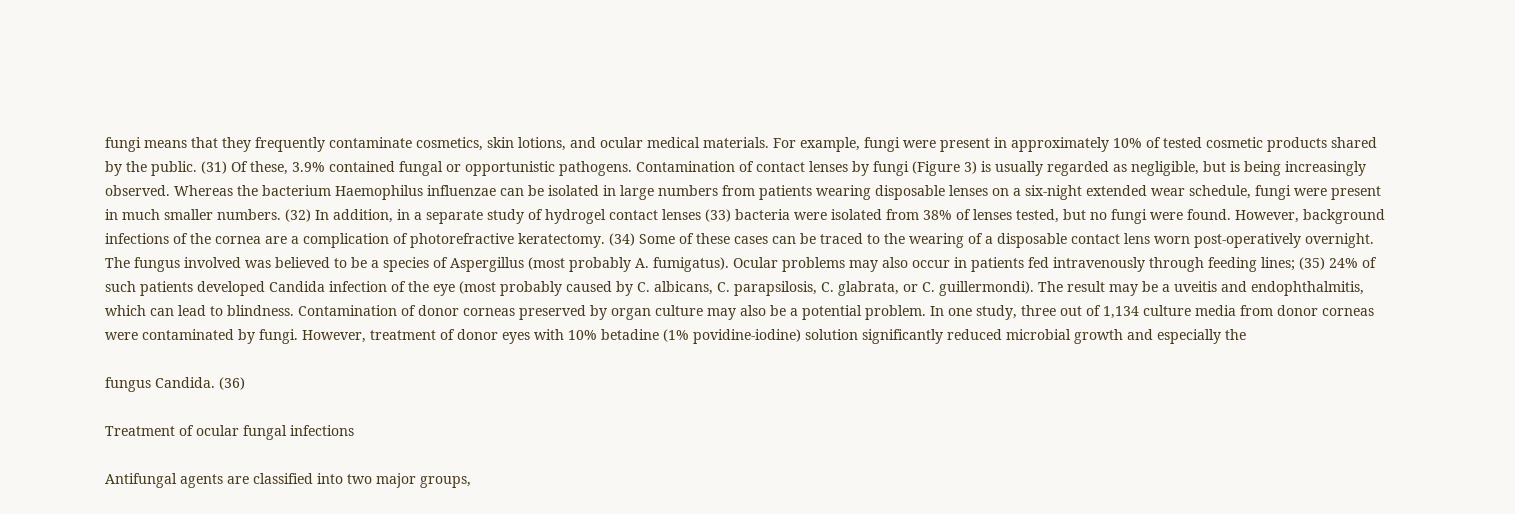fungi means that they frequently contaminate cosmetics, skin lotions, and ocular medical materials. For example, fungi were present in approximately 10% of tested cosmetic products shared by the public. (31) Of these, 3.9% contained fungal or opportunistic pathogens. Contamination of contact lenses by fungi (Figure 3) is usually regarded as negligible, but is being increasingly observed. Whereas the bacterium Haemophilus influenzae can be isolated in large numbers from patients wearing disposable lenses on a six-night extended wear schedule, fungi were present in much smaller numbers. (32) In addition, in a separate study of hydrogel contact lenses (33) bacteria were isolated from 38% of lenses tested, but no fungi were found. However, background infections of the cornea are a complication of photorefractive keratectomy. (34) Some of these cases can be traced to the wearing of a disposable contact lens worn post-operatively overnight. The fungus involved was believed to be a species of Aspergillus (most probably A. fumigatus). Ocular problems may also occur in patients fed intravenously through feeding lines; (35) 24% of such patients developed Candida infection of the eye (most probably caused by C. albicans, C. parapsilosis, C. glabrata, or C. guillermondi). The result may be a uveitis and endophthalmitis, which can lead to blindness. Contamination of donor corneas preserved by organ culture may also be a potential problem. In one study, three out of 1,134 culture media from donor corneas were contaminated by fungi. However, treatment of donor eyes with 10% betadine (1% povidine-iodine) solution significantly reduced microbial growth and especially the

fungus Candida. (36)

Treatment of ocular fungal infections

Antifungal agents are classified into two major groups,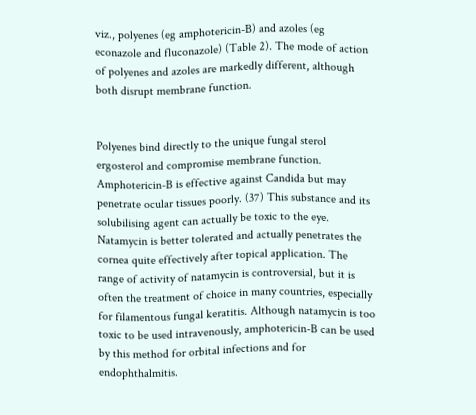viz., polyenes (eg amphotericin-B) and azoles (eg econazole and fluconazole) (Table 2). The mode of action of polyenes and azoles are markedly different, although both disrupt membrane function.


Polyenes bind directly to the unique fungal sterol ergosterol and compromise membrane function. Amphotericin-B is effective against Candida but may penetrate ocular tissues poorly. (37) This substance and its solubilising agent can actually be toxic to the eye. Natamycin is better tolerated and actually penetrates the cornea quite effectively after topical application. The range of activity of natamycin is controversial, but it is often the treatment of choice in many countries, especially for filamentous fungal keratitis. Although natamycin is too toxic to be used intravenously, amphotericin-B can be used by this method for orbital infections and for endophthalmitis.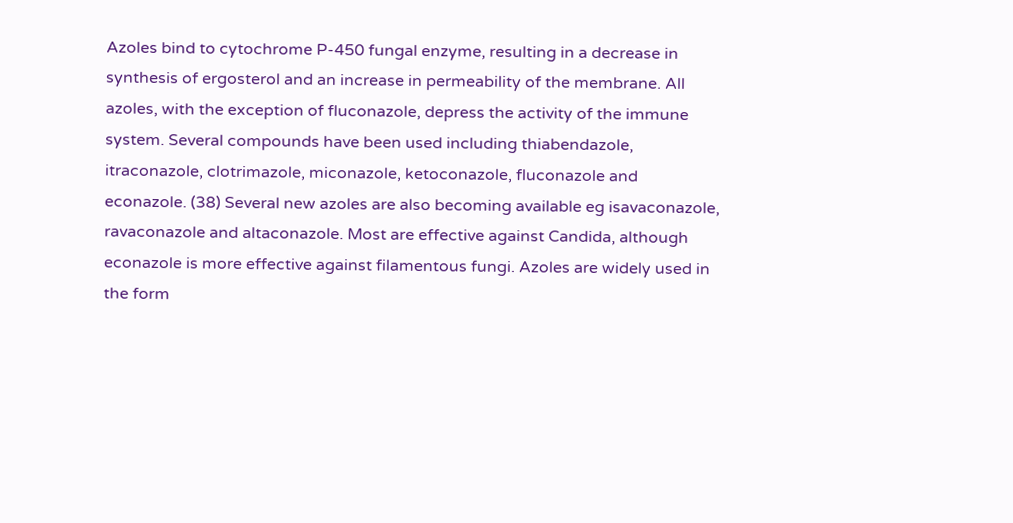Azoles bind to cytochrome P-450 fungal enzyme, resulting in a decrease in synthesis of ergosterol and an increase in permeability of the membrane. All azoles, with the exception of fluconazole, depress the activity of the immune system. Several compounds have been used including thiabendazole, itraconazole, clotrimazole, miconazole, ketoconazole, fluconazole and econazole. (38) Several new azoles are also becoming available eg isavaconazole, ravaconazole and altaconazole. Most are effective against Candida, although econazole is more effective against filamentous fungi. Azoles are widely used in the form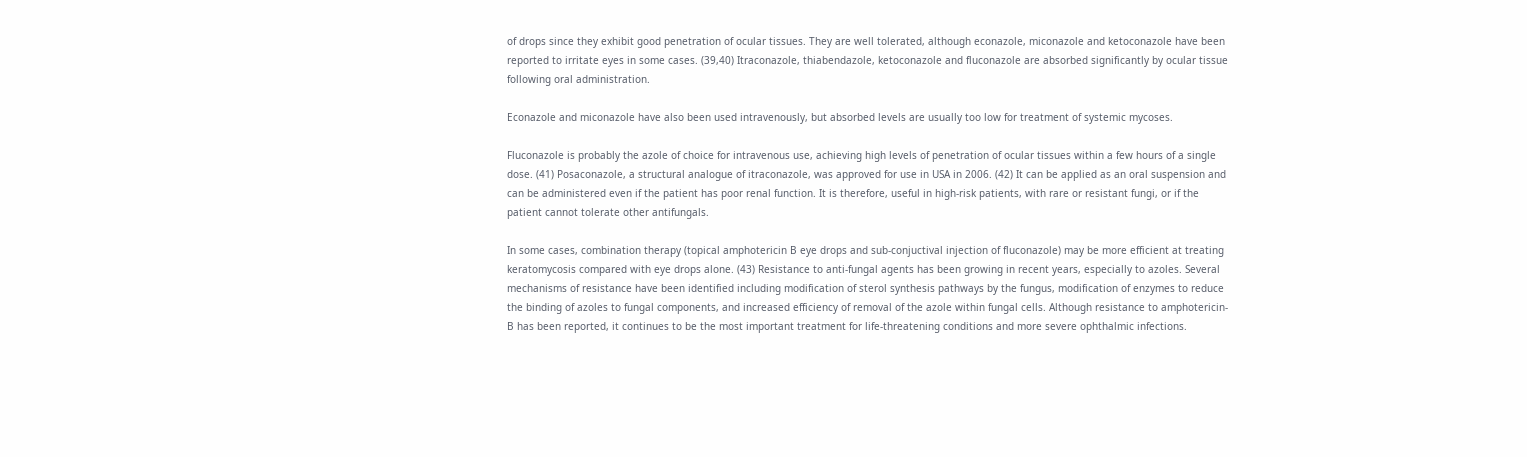of drops since they exhibit good penetration of ocular tissues. They are well tolerated, although econazole, miconazole and ketoconazole have been reported to irritate eyes in some cases. (39,40) Itraconazole, thiabendazole, ketoconazole and fluconazole are absorbed significantly by ocular tissue following oral administration.

Econazole and miconazole have also been used intravenously, but absorbed levels are usually too low for treatment of systemic mycoses.

Fluconazole is probably the azole of choice for intravenous use, achieving high levels of penetration of ocular tissues within a few hours of a single dose. (41) Posaconazole, a structural analogue of itraconazole, was approved for use in USA in 2006. (42) It can be applied as an oral suspension and can be administered even if the patient has poor renal function. It is therefore, useful in high-risk patients, with rare or resistant fungi, or if the patient cannot tolerate other antifungals.

In some cases, combination therapy (topical amphotericin B eye drops and sub-conjuctival injection of fluconazole) may be more efficient at treating keratomycosis compared with eye drops alone. (43) Resistance to anti-fungal agents has been growing in recent years, especially to azoles. Several mechanisms of resistance have been identified including modification of sterol synthesis pathways by the fungus, modification of enzymes to reduce the binding of azoles to fungal components, and increased efficiency of removal of the azole within fungal cells. Although resistance to amphotericin-B has been reported, it continues to be the most important treatment for life-threatening conditions and more severe ophthalmic infections.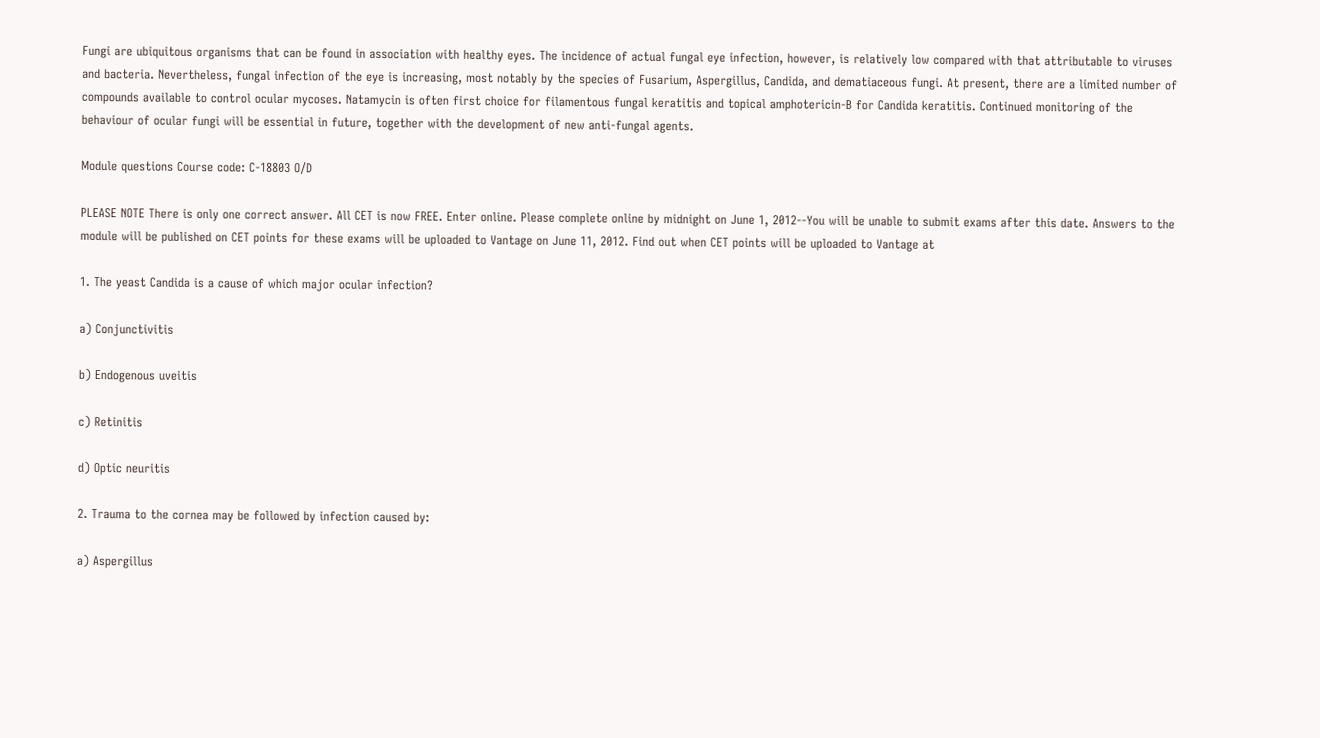Fungi are ubiquitous organisms that can be found in association with healthy eyes. The incidence of actual fungal eye infection, however, is relatively low compared with that attributable to viruses and bacteria. Nevertheless, fungal infection of the eye is increasing, most notably by the species of Fusarium, Aspergillus, Candida, and dematiaceous fungi. At present, there are a limited number of compounds available to control ocular mycoses. Natamycin is often first choice for filamentous fungal keratitis and topical amphotericin-B for Candida keratitis. Continued monitoring of the behaviour of ocular fungi will be essential in future, together with the development of new anti-fungal agents.

Module questions Course code: C-18803 O/D

PLEASE NOTE There is only one correct answer. All CET is now FREE. Enter online. Please complete online by midnight on June 1, 2012--You will be unable to submit exams after this date. Answers to the module will be published on CET points for these exams will be uploaded to Vantage on June 11, 2012. Find out when CET points will be uploaded to Vantage at

1. The yeast Candida is a cause of which major ocular infection?

a) Conjunctivitis

b) Endogenous uveitis

c) Retinitis

d) Optic neuritis

2. Trauma to the cornea may be followed by infection caused by:

a) Aspergillus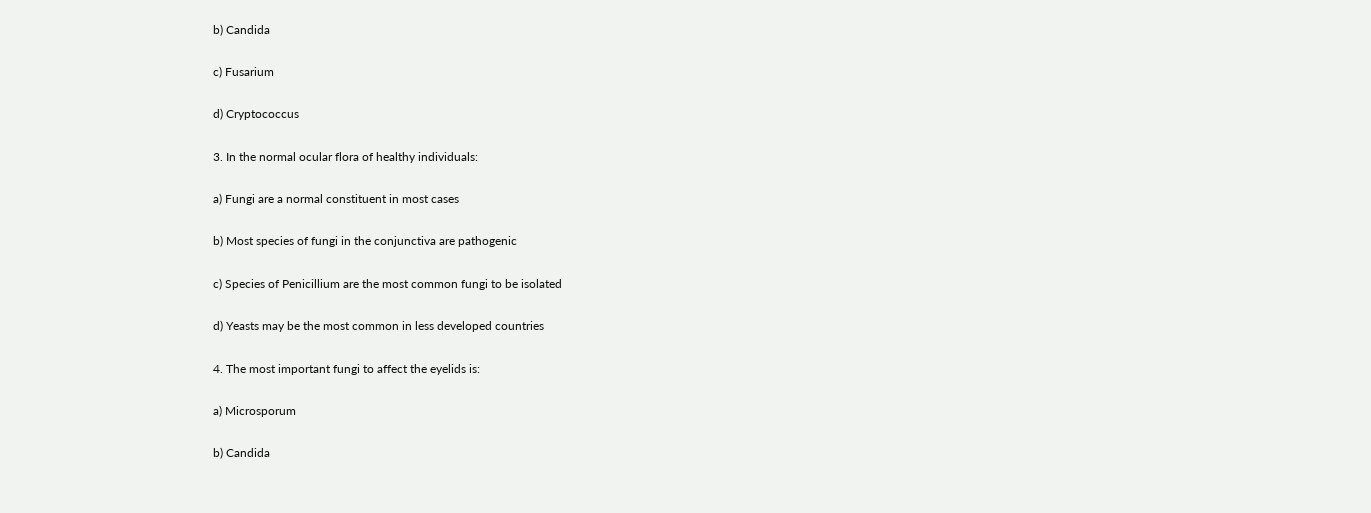b) Candida

c) Fusarium

d) Cryptococcus

3. In the normal ocular flora of healthy individuals:

a) Fungi are a normal constituent in most cases

b) Most species of fungi in the conjunctiva are pathogenic

c) Species of Penicillium are the most common fungi to be isolated

d) Yeasts may be the most common in less developed countries

4. The most important fungi to affect the eyelids is:

a) Microsporum

b) Candida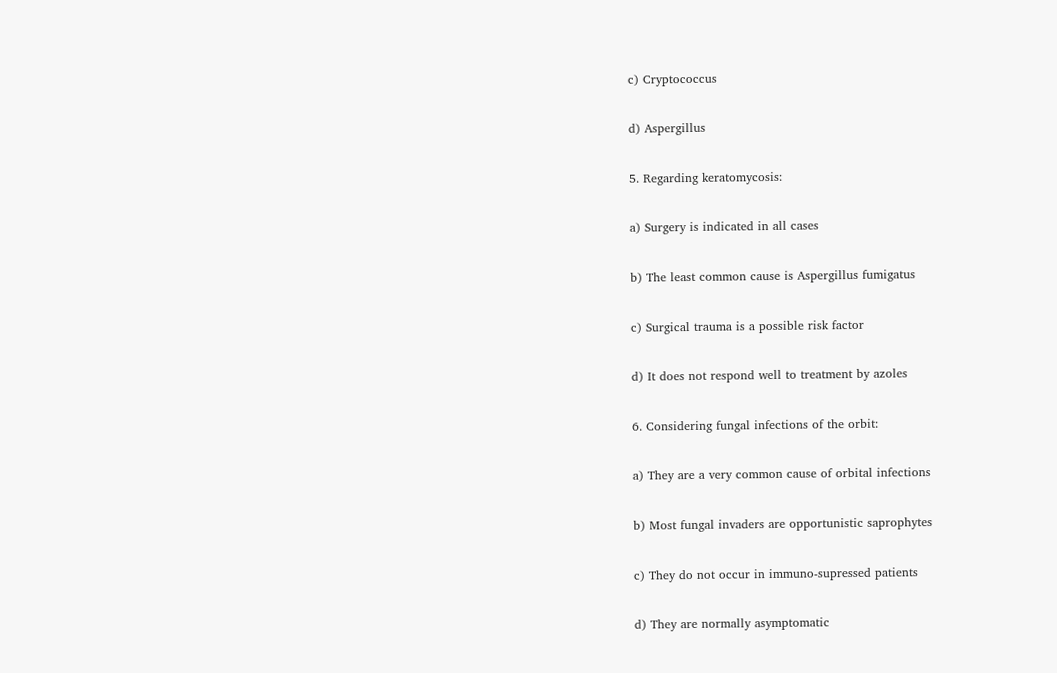c) Cryptococcus

d) Aspergillus

5. Regarding keratomycosis:

a) Surgery is indicated in all cases

b) The least common cause is Aspergillus fumigatus

c) Surgical trauma is a possible risk factor

d) It does not respond well to treatment by azoles

6. Considering fungal infections of the orbit:

a) They are a very common cause of orbital infections

b) Most fungal invaders are opportunistic saprophytes

c) They do not occur in immuno-supressed patients

d) They are normally asymptomatic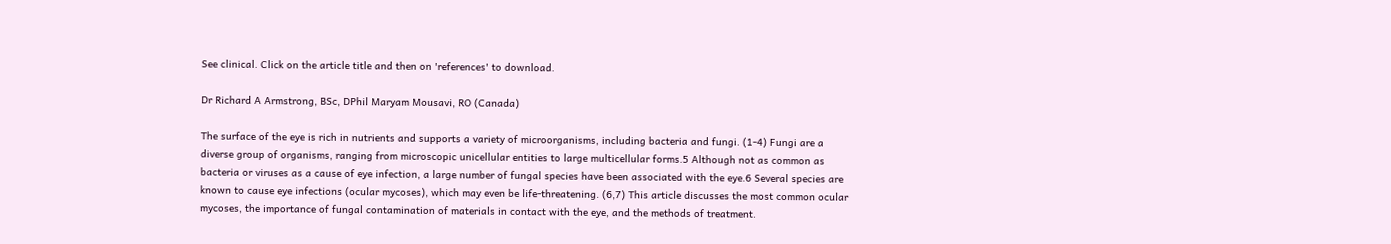See clinical. Click on the article title and then on 'references' to download.

Dr Richard A Armstrong, BSc, DPhil Maryam Mousavi, RO (Canada)

The surface of the eye is rich in nutrients and supports a variety of microorganisms, including bacteria and fungi. (1-4) Fungi are a diverse group of organisms, ranging from microscopic unicellular entities to large multicellular forms.5 Although not as common as bacteria or viruses as a cause of eye infection, a large number of fungal species have been associated with the eye.6 Several species are known to cause eye infections (ocular mycoses), which may even be life-threatening. (6,7) This article discusses the most common ocular mycoses, the importance of fungal contamination of materials in contact with the eye, and the methods of treatment.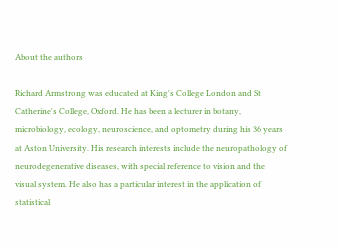About the authors

Richard Armstrong was educated at King's College London and St Catherine's College, Oxford. He has been a lecturer in botany, microbiology, ecology, neuroscience, and optometry during his 36 years at Aston University. His research interests include the neuropathology of neurodegenerative diseases, with special reference to vision and the visual system. He also has a particular interest in the application of statistical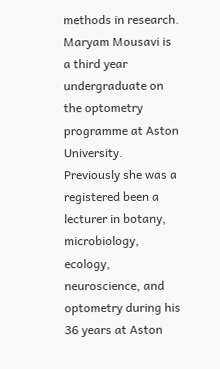methods in research. Maryam Mousavi is a third year undergraduate on the optometry programme at Aston University. Previously she was a registered been a lecturer in botany, microbiology, ecology, neuroscience, and optometry during his 36 years at Aston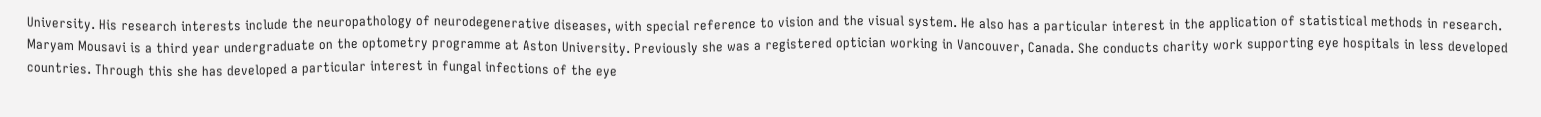University. His research interests include the neuropathology of neurodegenerative diseases, with special reference to vision and the visual system. He also has a particular interest in the application of statistical methods in research. Maryam Mousavi is a third year undergraduate on the optometry programme at Aston University. Previously she was a registered optician working in Vancouver, Canada. She conducts charity work supporting eye hospitals in less developed countries. Through this she has developed a particular interest in fungal infections of the eye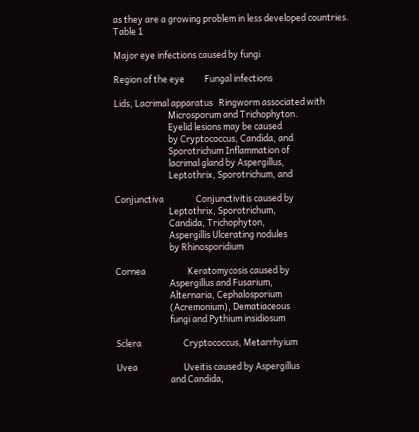as they are a growing problem in less developed countries.
Table 1

Major eye infections caused by fungi

Region of the eye          Fungal infections

Lids, Lacrimal apparatus   Ringworm associated with
                           Microsporum and Trichophyton.
                           Eyelid lesions may be caused
                           by Cryptococcus, Candida, and
                           Sporotrichum Inflammation of
                           lacrimal gland by Aspergillus,
                           Leptothrix, Sporotrichum, and

Conjunctiva                Conjunctivitis caused by
                           Leptothrix, Sporotrichum,
                           Candida, Trichophyton,
                           Aspergillis Ulcerating nodules
                           by Rhinosporidium

Cornea                     Keratomycosis caused by
                           Aspergillus and Fusarium,
                           Alternaria, Cephalosporium
                           (Acremonium), Dematiaceous
                           fungi and Pythium insidiosum

Sclera                     Cryptococcus, Metarrhyium

Uvea                       Uveitis caused by Aspergillus
                           and Candida,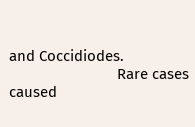and Coccidiodes.
                           Rare cases caused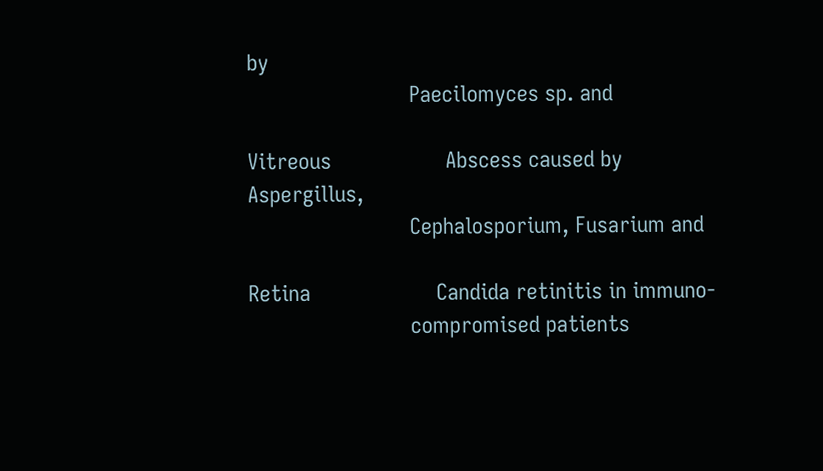by
                           Paecilomyces sp. and

Vitreous                   Abscess caused by Aspergillus,
                           Cephalosporium, Fusarium and

Retina                     Candida retinitis in immuno-
                           compromised patients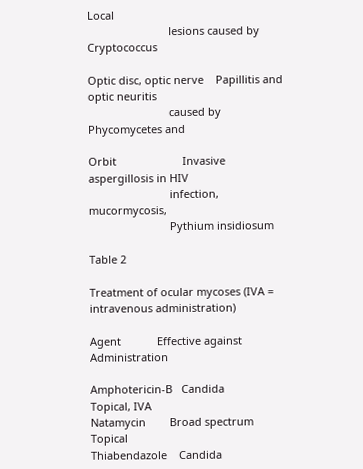Local
                           lesions caused by Cryptococcus

Optic disc, optic nerve    Papillitis and optic neuritis
                           caused by Phycomycetes and

Orbit                      Invasive aspergillosis in HIV
                           infection, mucormycosis,
                           Pythium insidiosum

Table 2

Treatment of ocular mycoses (IVA = intravenous administration)

Agent            Effective against       Administration

Amphotericin-B   Candida                 Topical, IVA
Natamycin        Broad spectrum          Topical
Thiabendazole    Candida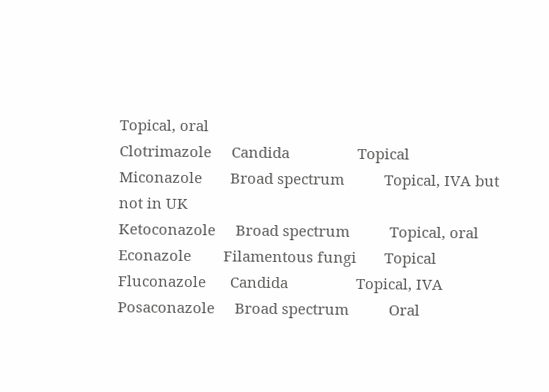Topical, oral
Clotrimazole     Candida                 Topical
Miconazole       Broad spectrum          Topical, IVA but not in UK
Ketoconazole     Broad spectrum          Topical, oral
Econazole        Filamentous fungi       Topical
Fluconazole      Candida                 Topical, IVA
Posaconazole     Broad spectrum          Oral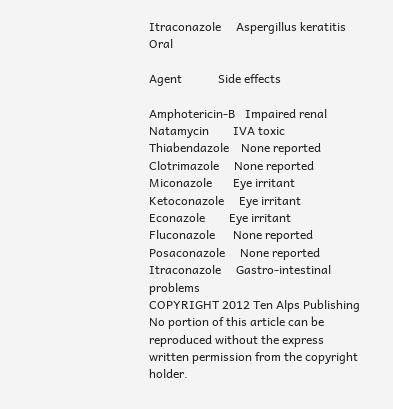Itraconazole     Aspergillus keratitis   Oral

Agent            Side effects

Amphotericin-B   Impaired renal
Natamycin        IVA toxic
Thiabendazole    None reported
Clotrimazole     None reported
Miconazole       Eye irritant
Ketoconazole     Eye irritant
Econazole        Eye irritant
Fluconazole      None reported
Posaconazole     None reported
Itraconazole     Gastro-intestinal problems
COPYRIGHT 2012 Ten Alps Publishing
No portion of this article can be reproduced without the express written permission from the copyright holder.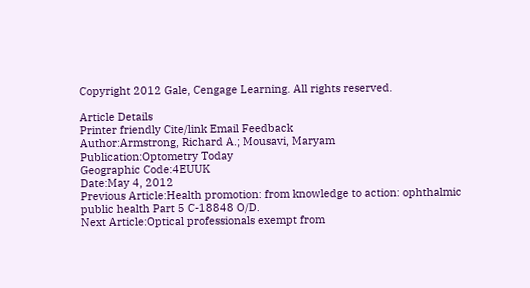Copyright 2012 Gale, Cengage Learning. All rights reserved.

Article Details
Printer friendly Cite/link Email Feedback
Author:Armstrong, Richard A.; Mousavi, Maryam
Publication:Optometry Today
Geographic Code:4EUUK
Date:May 4, 2012
Previous Article:Health promotion: from knowledge to action: ophthalmic public health Part 5 C-18848 O/D.
Next Article:Optical professionals exempt from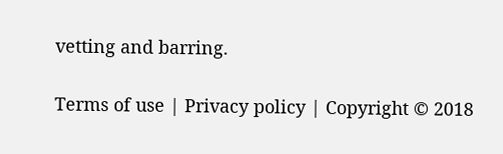vetting and barring.

Terms of use | Privacy policy | Copyright © 2018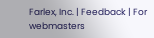Farlex, Inc. | Feedback | For webmasters